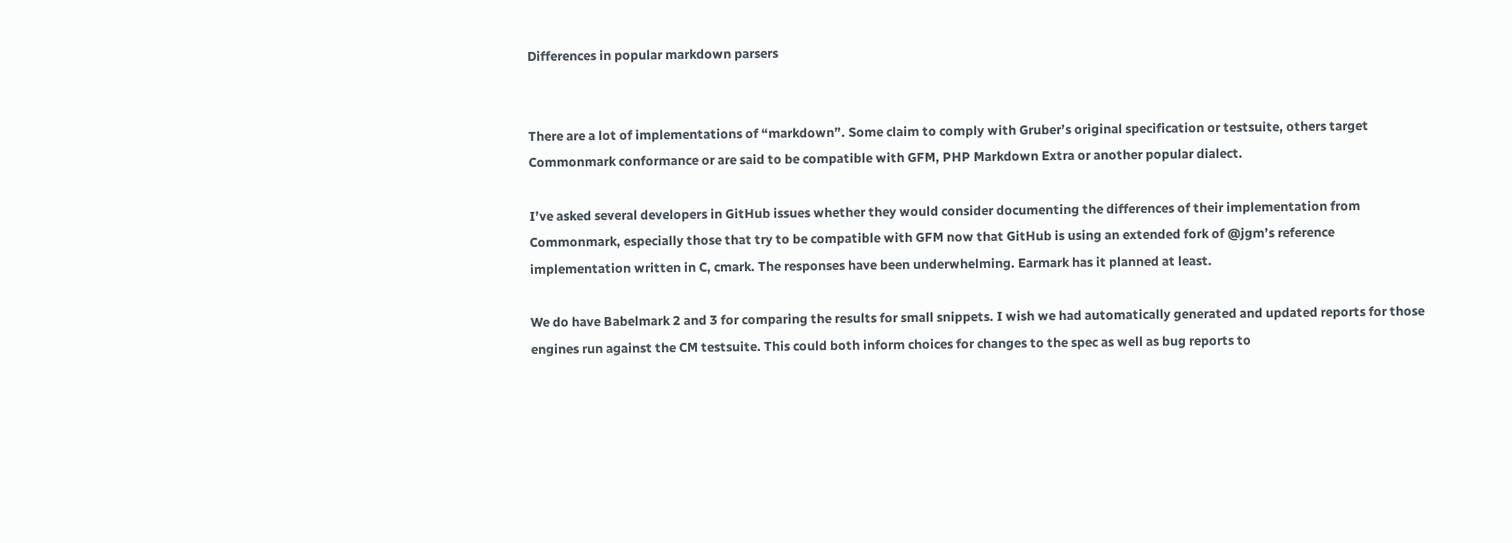Differences in popular markdown parsers


There are a lot of implementations of “markdown”. Some claim to comply with Gruber’s original specification or testsuite, others target Commonmark conformance or are said to be compatible with GFM, PHP Markdown Extra or another popular dialect.

I’ve asked several developers in GitHub issues whether they would consider documenting the differences of their implementation from Commonmark, especially those that try to be compatible with GFM now that GitHub is using an extended fork of @jgm’s reference implementation written in C, cmark. The responses have been underwhelming. Earmark has it planned at least.

We do have Babelmark 2 and 3 for comparing the results for small snippets. I wish we had automatically generated and updated reports for those engines run against the CM testsuite. This could both inform choices for changes to the spec as well as bug reports to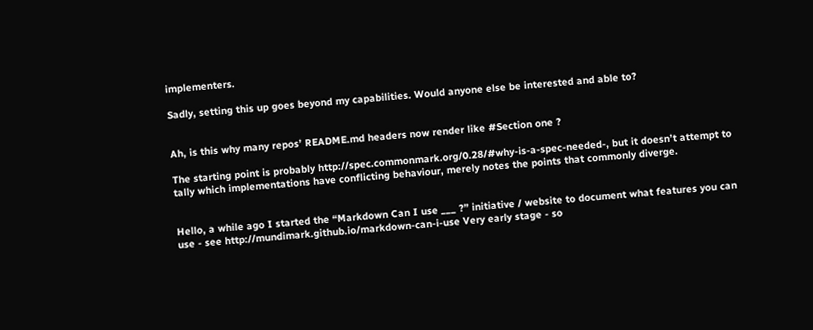implementers.

Sadly, setting this up goes beyond my capabilities. Would anyone else be interested and able to?


Ah, is this why many repos’ README.md headers now render like #Section one ?

The starting point is probably http://spec.commonmark.org/0.28/#why-is-a-spec-needed-, but it doesn’t attempt to tally which implementations have conflicting behaviour, merely notes the points that commonly diverge.


Hello, a while ago I started the “Markdown Can I use ___ ?” initiative / website to document what features you can use - see http://mundimark.github.io/markdown-can-i-use Very early stage - so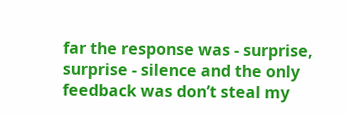far the response was - surprise, surprise - silence and the only feedback was don’t steal my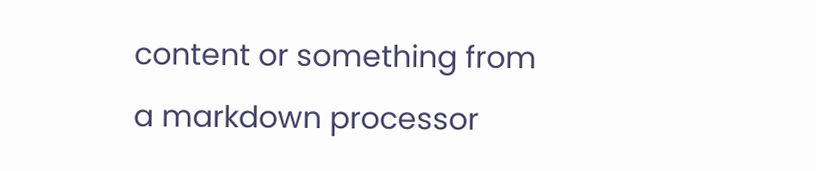content or something from a markdown processor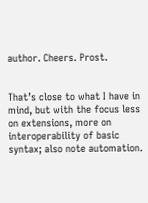author. Cheers. Prost.


That’s close to what I have in mind, but with the focus less on extensions, more on interoperability of basic syntax; also note automation.